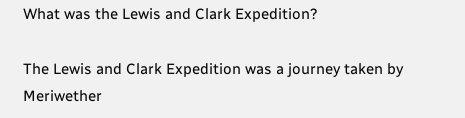What was the Lewis and Clark Expedition?

The Lewis and Clark Expedition was a journey taken by Meriwether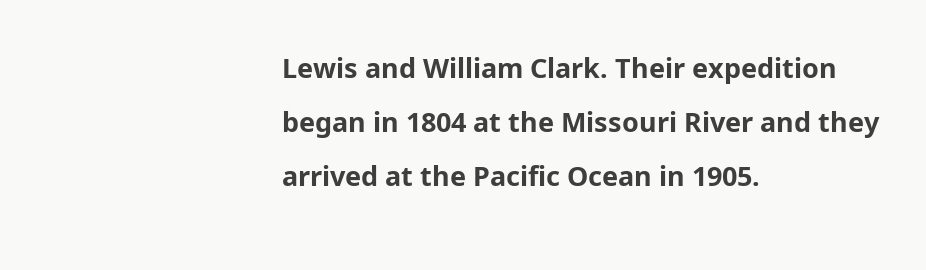Lewis and William Clark. Their expedition began in 1804 at the Missouri River and they arrived at the Pacific Ocean in 1905.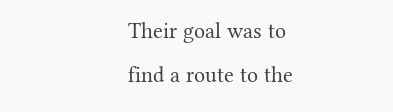Their goal was to find a route to the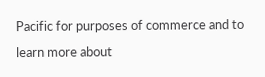Pacific for purposes of commerce and to learn more about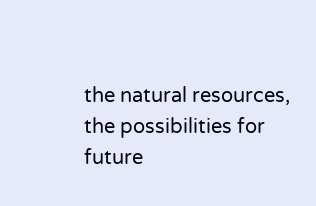the natural resources, the possibilities for future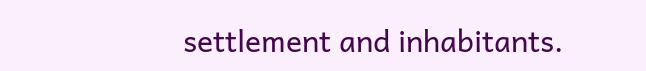settlement and inhabitants.